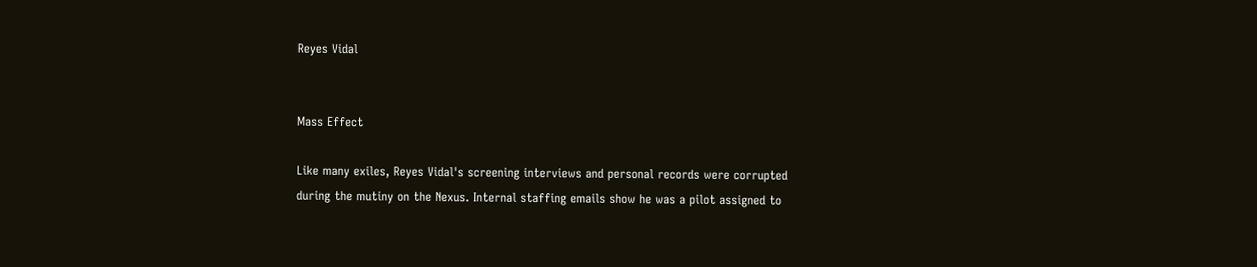Reyes Vidal


Mass Effect

Like many exiles, Reyes Vidal's screening interviews and personal records were corrupted during the mutiny on the Nexus. Internal staffing emails show he was a pilot assigned to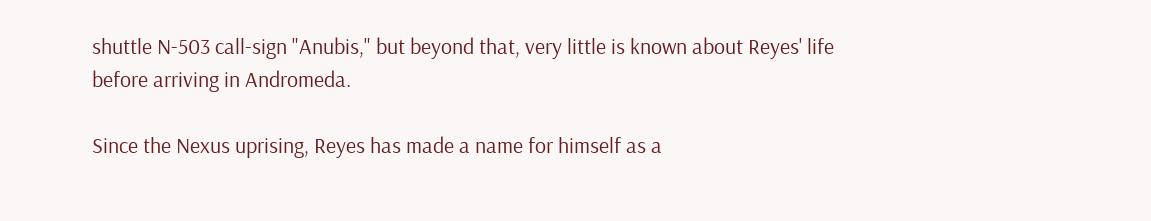shuttle N-503 call-sign "Anubis," but beyond that, very little is known about Reyes' life before arriving in Andromeda.

Since the Nexus uprising, Reyes has made a name for himself as a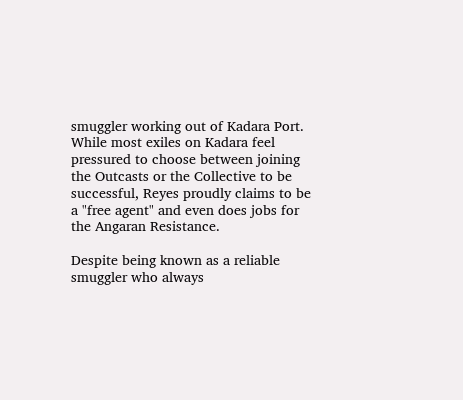smuggler working out of Kadara Port. While most exiles on Kadara feel pressured to choose between joining the Outcasts or the Collective to be successful, Reyes proudly claims to be a "free agent" and even does jobs for the Angaran Resistance.

Despite being known as a reliable smuggler who always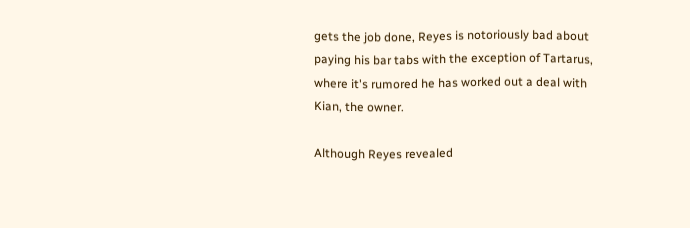gets the job done, Reyes is notoriously bad about paying his bar tabs with the exception of Tartarus, where it's rumored he has worked out a deal with Kian, the owner.

Although Reyes revealed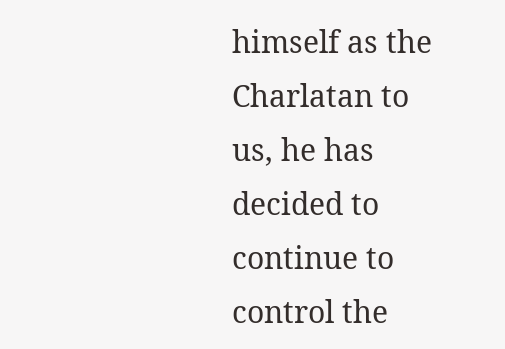himself as the Charlatan to us, he has decided to continue to control the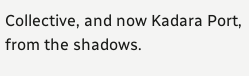Collective, and now Kadara Port, from the shadows.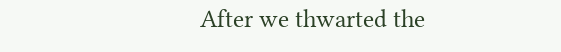After we thwarted the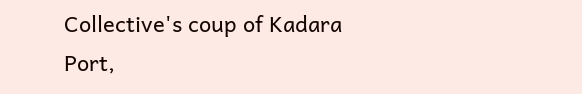Collective's coup of Kadara Port,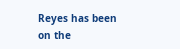Reyes has been on the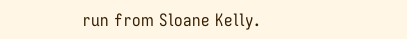run from Sloane Kelly.